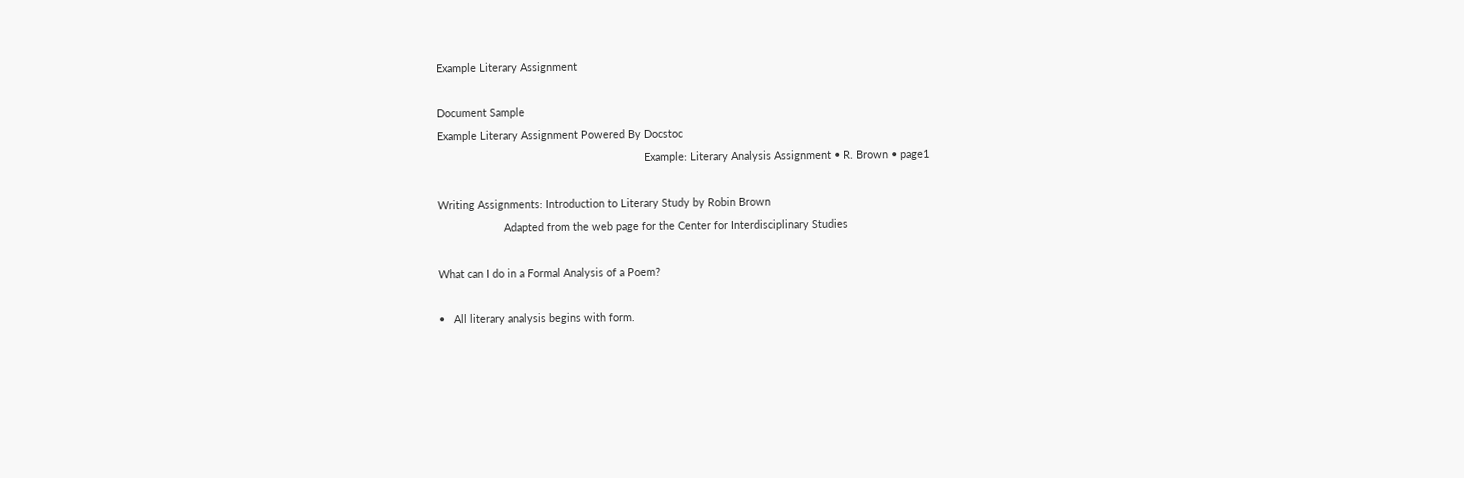Example Literary Assignment

Document Sample
Example Literary Assignment Powered By Docstoc
                                                                     Example: Literary Analysis Assignment • R. Brown • page1

Writing Assignments: Introduction to Literary Study by Robin Brown
                      Adapted from the web page for the Center for Interdisciplinary Studies

What can I do in a Formal Analysis of a Poem?

•   All literary analysis begins with form.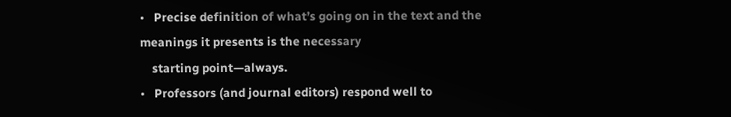•   Precise definition of what’s going on in the text and the meanings it presents is the necessary
    starting point—always.
•   Professors (and journal editors) respond well to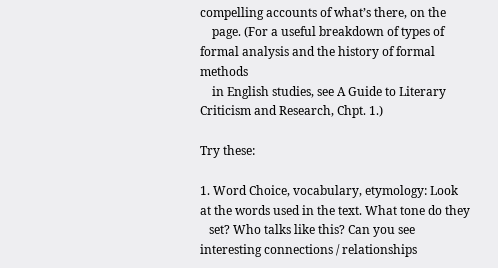compelling accounts of what’s there, on the
    page. (For a useful breakdown of types of formal analysis and the history of formal methods
    in English studies, see A Guide to Literary Criticism and Research, Chpt. 1.)

Try these:

1. Word Choice, vocabulary, etymology: Look at the words used in the text. What tone do they
   set? Who talks like this? Can you see interesting connections / relationships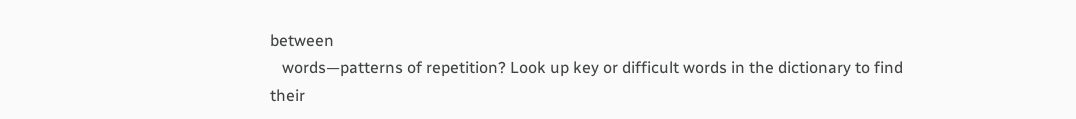between
   words—patterns of repetition? Look up key or difficult words in the dictionary to find their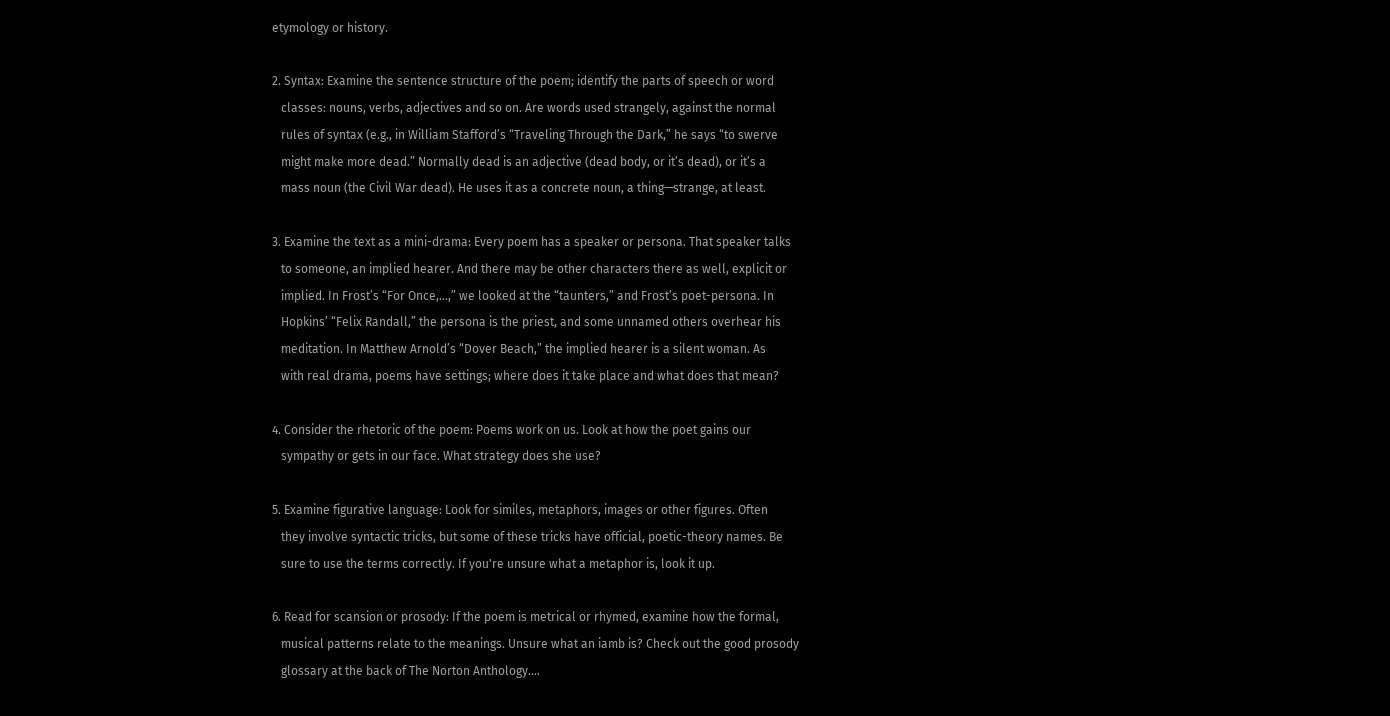etymology or history.

2. Syntax: Examine the sentence structure of the poem; identify the parts of speech or word
   classes: nouns, verbs, adjectives and so on. Are words used strangely, against the normal
   rules of syntax (e.g., in William Stafford’s “Traveling Through the Dark,” he says “to swerve
   might make more dead.” Normally dead is an adjective (dead body, or it’s dead), or it’s a
   mass noun (the Civil War dead). He uses it as a concrete noun, a thing—strange, at least.

3. Examine the text as a mini-drama: Every poem has a speaker or persona. That speaker talks
   to someone, an implied hearer. And there may be other characters there as well, explicit or
   implied. In Frost’s “For Once,...,” we looked at the “taunters,” and Frost’s poet-persona. In
   Hopkins’ “Felix Randall,” the persona is the priest, and some unnamed others overhear his
   meditation. In Matthew Arnold’s “Dover Beach,” the implied hearer is a silent woman. As
   with real drama, poems have settings; where does it take place and what does that mean?

4. Consider the rhetoric of the poem: Poems work on us. Look at how the poet gains our
   sympathy or gets in our face. What strategy does she use?

5. Examine figurative language: Look for similes, metaphors, images or other figures. Often
   they involve syntactic tricks, but some of these tricks have official, poetic-theory names. Be
   sure to use the terms correctly. If you're unsure what a metaphor is, look it up.

6. Read for scansion or prosody: If the poem is metrical or rhymed, examine how the formal,
   musical patterns relate to the meanings. Unsure what an iamb is? Check out the good prosody
   glossary at the back of The Norton Anthology....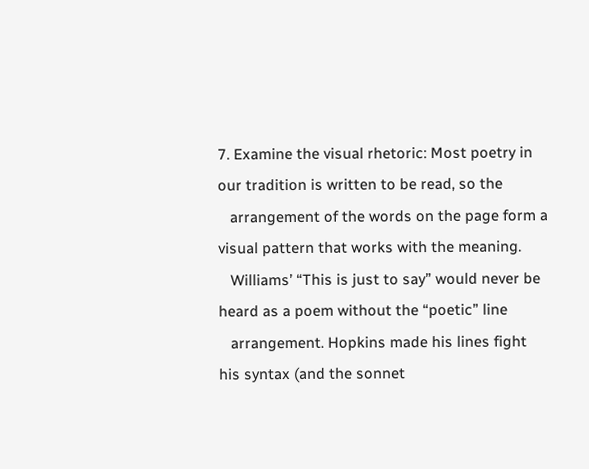7. Examine the visual rhetoric: Most poetry in our tradition is written to be read, so the
   arrangement of the words on the page form a visual pattern that works with the meaning.
   Williams’ “This is just to say” would never be heard as a poem without the “poetic” line
   arrangement. Hopkins made his lines fight his syntax (and the sonnet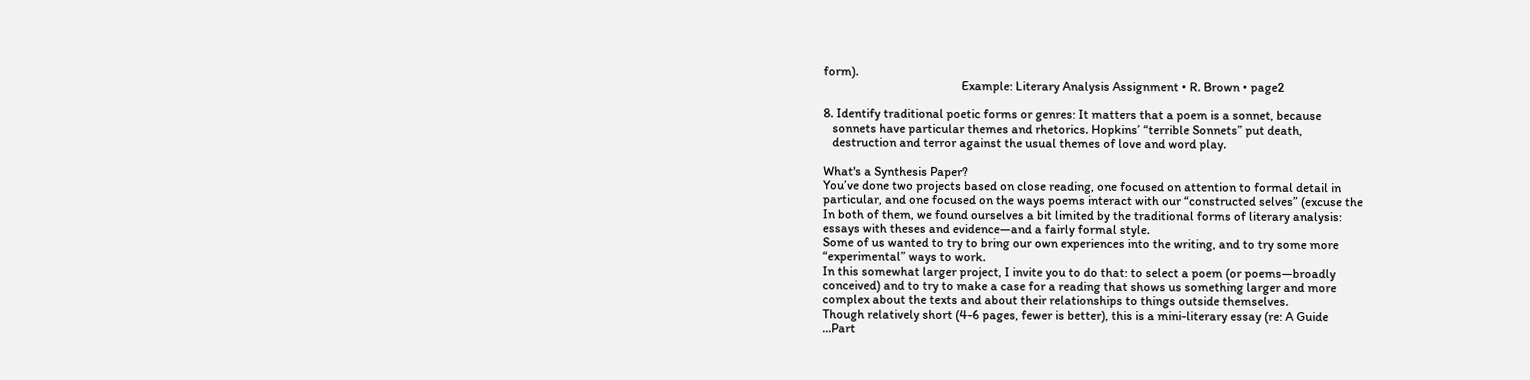form).
                                              Example: Literary Analysis Assignment • R. Brown • page2

8. Identify traditional poetic forms or genres: It matters that a poem is a sonnet, because
   sonnets have particular themes and rhetorics. Hopkins’ “terrible Sonnets” put death,
   destruction and terror against the usual themes of love and word play.

What's a Synthesis Paper?
You’ve done two projects based on close reading, one focused on attention to formal detail in
particular, and one focused on the ways poems interact with our “constructed selves” (excuse the
In both of them, we found ourselves a bit limited by the traditional forms of literary analysis:
essays with theses and evidence—and a fairly formal style.
Some of us wanted to try to bring our own experiences into the writing, and to try some more
“experimental” ways to work.
In this somewhat larger project, I invite you to do that: to select a poem (or poems—broadly
conceived) and to try to make a case for a reading that shows us something larger and more
complex about the texts and about their relationships to things outside themselves.
Though relatively short (4-6 pages, fewer is better), this is a mini-literary essay (re: A Guide
...Part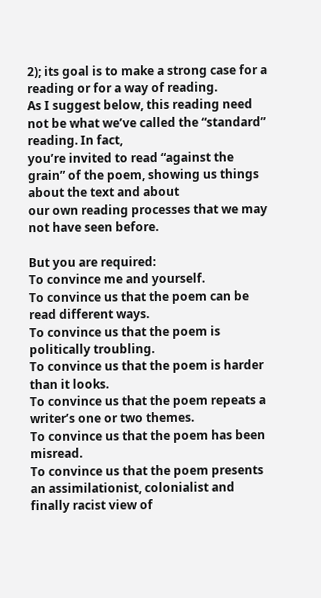2); its goal is to make a strong case for a reading or for a way of reading.
As I suggest below, this reading need not be what we’ve called the “standard” reading. In fact,
you’re invited to read “against the grain” of the poem, showing us things about the text and about
our own reading processes that we may not have seen before.

But you are required:
To convince me and yourself.
To convince us that the poem can be read different ways.
To convince us that the poem is politically troubling.
To convince us that the poem is harder than it looks.
To convince us that the poem repeats a writer’s one or two themes.
To convince us that the poem has been misread.
To convince us that the poem presents an assimilationist, colonialist and finally racist view of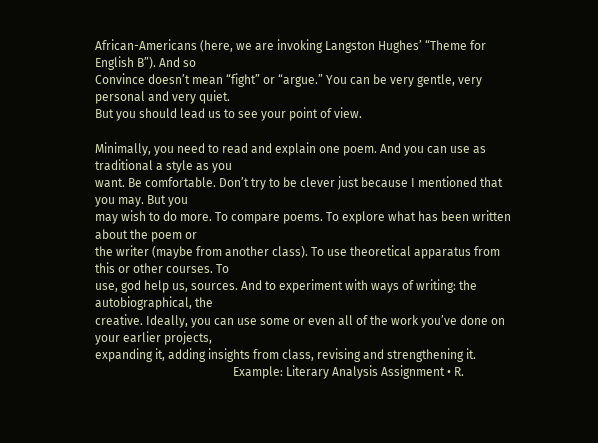African-Americans (here, we are invoking Langston Hughes’ “Theme for English B”). And so
Convince doesn’t mean “fight” or “argue.” You can be very gentle, very personal and very quiet.
But you should lead us to see your point of view.

Minimally, you need to read and explain one poem. And you can use as traditional a style as you
want. Be comfortable. Don’t try to be clever just because I mentioned that you may. But you
may wish to do more. To compare poems. To explore what has been written about the poem or
the writer (maybe from another class). To use theoretical apparatus from this or other courses. To
use, god help us, sources. And to experiment with ways of writing: the autobiographical, the
creative. Ideally, you can use some or even all of the work you’ve done on your earlier projects,
expanding it, adding insights from class, revising and strengthening it.
                                              Example: Literary Analysis Assignment • R.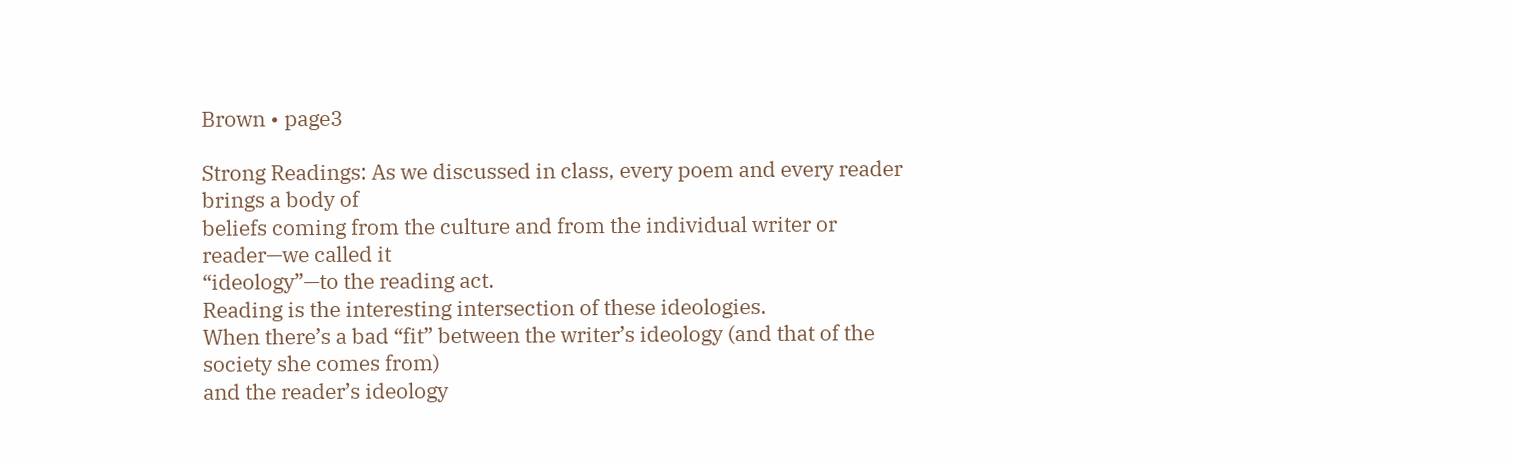Brown • page3

Strong Readings: As we discussed in class, every poem and every reader brings a body of
beliefs coming from the culture and from the individual writer or reader—we called it
“ideology”—to the reading act.
Reading is the interesting intersection of these ideologies.
When there’s a bad “fit” between the writer’s ideology (and that of the society she comes from)
and the reader’s ideology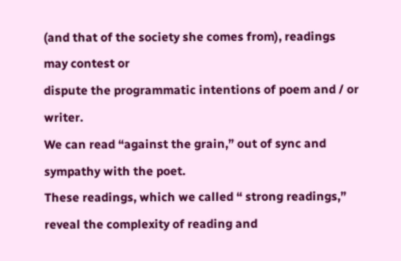(and that of the society she comes from), readings may contest or
dispute the programmatic intentions of poem and / or writer.
We can read “against the grain,” out of sync and sympathy with the poet.
These readings, which we called “ strong readings,” reveal the complexity of reading and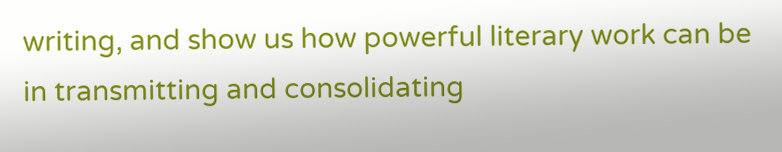writing, and show us how powerful literary work can be in transmitting and consolidating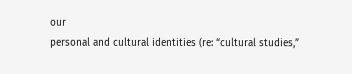our
personal and cultural identities (re: “cultural studies,”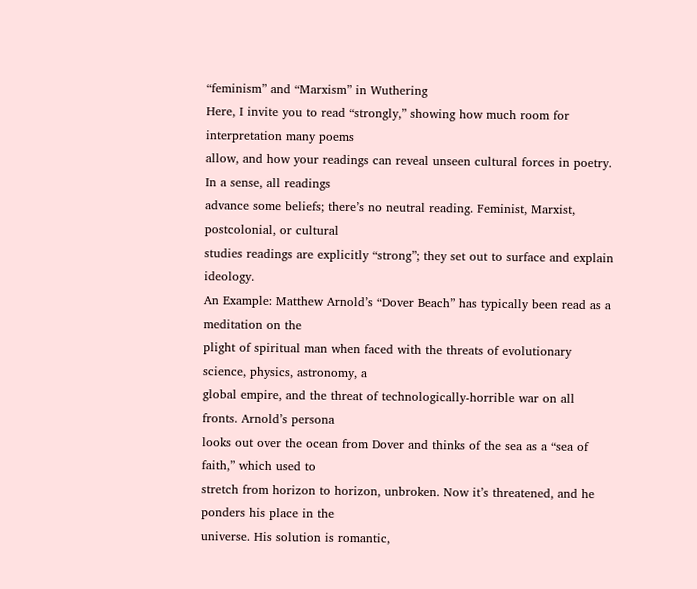“feminism” and “Marxism” in Wuthering
Here, I invite you to read “strongly,” showing how much room for interpretation many poems
allow, and how your readings can reveal unseen cultural forces in poetry. In a sense, all readings
advance some beliefs; there’s no neutral reading. Feminist, Marxist, postcolonial, or cultural
studies readings are explicitly “strong”; they set out to surface and explain ideology.
An Example: Matthew Arnold’s “Dover Beach” has typically been read as a meditation on the
plight of spiritual man when faced with the threats of evolutionary science, physics, astronomy, a
global empire, and the threat of technologically-horrible war on all fronts. Arnold’s persona
looks out over the ocean from Dover and thinks of the sea as a “sea of faith,” which used to
stretch from horizon to horizon, unbroken. Now it’s threatened, and he ponders his place in the
universe. His solution is romantic,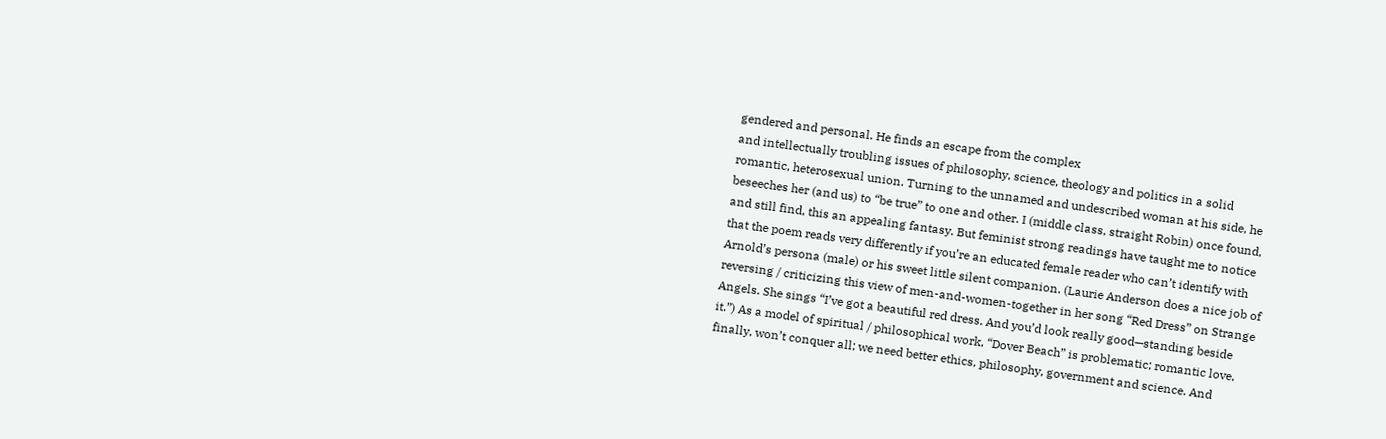gendered and personal. He finds an escape from the complex
and intellectually troubling issues of philosophy, science, theology and politics in a solid
romantic, heterosexual union. Turning to the unnamed and undescribed woman at his side, he
beseeches her (and us) to “be true” to one and other. I (middle class, straight Robin) once found,
and still find, this an appealing fantasy. But feminist strong readings have taught me to notice
that the poem reads very differently if you’re an educated female reader who can’t identify with
Arnold’s persona (male) or his sweet little silent companion. (Laurie Anderson does a nice job of
reversing / criticizing this view of men-and-women-together in her song “Red Dress” on Strange
Angels. She sings “I’ve got a beautiful red dress. And you’d look really good—standing beside
it.”) As a model of spiritual / philosophical work, “Dover Beach” is problematic; romantic love,
finally, won’t conquer all; we need better ethics, philosophy, government and science. And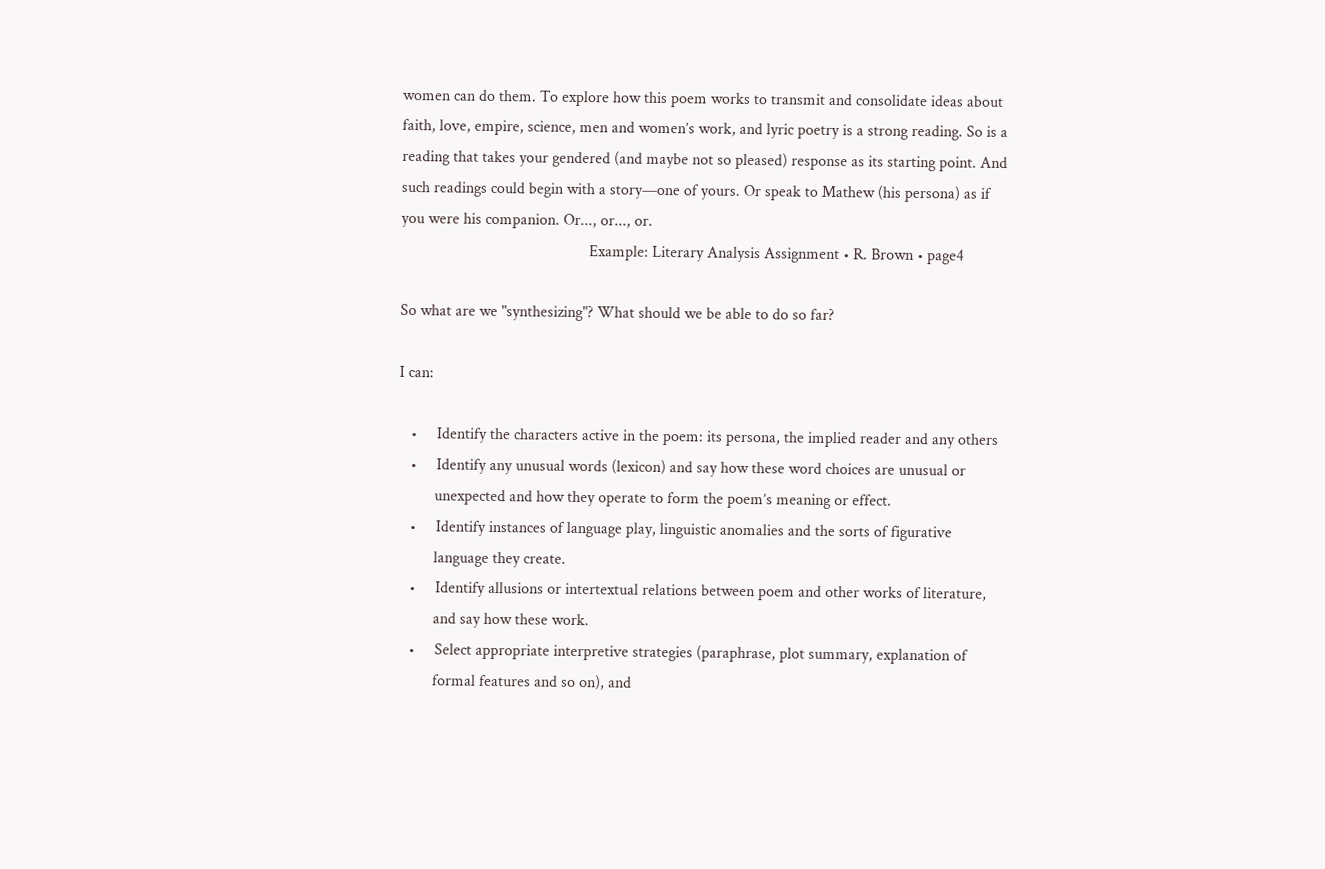women can do them. To explore how this poem works to transmit and consolidate ideas about
faith, love, empire, science, men and women’s work, and lyric poetry is a strong reading. So is a
reading that takes your gendered (and maybe not so pleased) response as its starting point. And
such readings could begin with a story—one of yours. Or speak to Mathew (his persona) as if
you were his companion. Or..., or..., or.
                                               Example: Literary Analysis Assignment • R. Brown • page4

So what are we "synthesizing"? What should we be able to do so far?

I can:

   •     Identify the characters active in the poem: its persona, the implied reader and any others
   •     Identify any unusual words (lexicon) and say how these word choices are unusual or
         unexpected and how they operate to form the poem’s meaning or effect.
   •     Identify instances of language play, linguistic anomalies and the sorts of figurative
         language they create.
   •     Identify allusions or intertextual relations between poem and other works of literature,
         and say how these work.
   •     Select appropriate interpretive strategies (paraphrase, plot summary, explanation of
         formal features and so on), and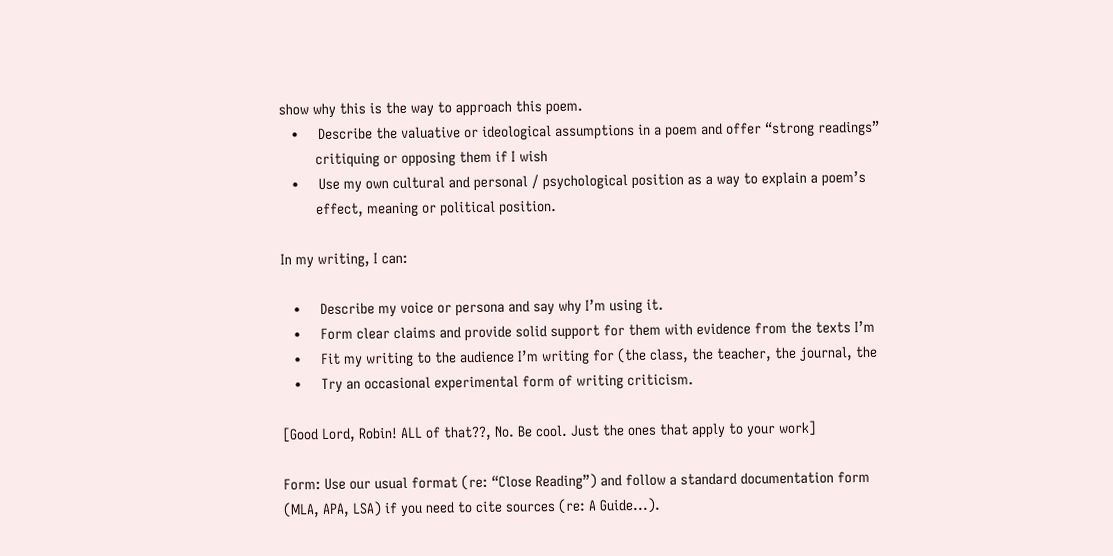show why this is the way to approach this poem.
   •     Describe the valuative or ideological assumptions in a poem and offer “strong readings”
         critiquing or opposing them if I wish
   •     Use my own cultural and personal / psychological position as a way to explain a poem’s
         effect, meaning or political position.

In my writing, I can:

   •     Describe my voice or persona and say why I’m using it.
   •     Form clear claims and provide solid support for them with evidence from the texts I’m
   •     Fit my writing to the audience I’m writing for (the class, the teacher, the journal, the
   •     Try an occasional experimental form of writing criticism.

[Good Lord, Robin! ALL of that??, No. Be cool. Just the ones that apply to your work]

Form: Use our usual format (re: “Close Reading”) and follow a standard documentation form
(MLA, APA, LSA) if you need to cite sources (re: A Guide...).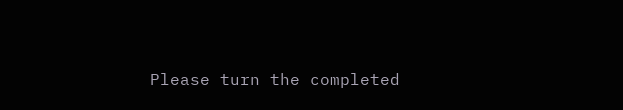Please turn the completed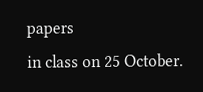papers
in class on 25 October.